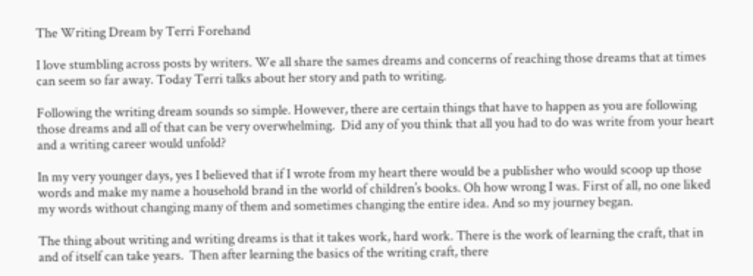The Writing Dream by Terri Forehand

I love stumbling across posts by writers. We all share the sames dreams and concerns of reaching those dreams that at times can seem so far away. Today Terri talks about her story and path to writing.

Following the writing dream sounds so simple. However, there are certain things that have to happen as you are following those dreams and all of that can be very overwhelming.  Did any of you think that all you had to do was write from your heart and a writing career would unfold?

In my very younger days, yes I believed that if I wrote from my heart there would be a publisher who would scoop up those words and make my name a household brand in the world of children’s books. Oh how wrong I was. First of all, no one liked my words without changing many of them and sometimes changing the entire idea. And so my journey began.

The thing about writing and writing dreams is that it takes work, hard work. There is the work of learning the craft, that in and of itself can take years.  Then after learning the basics of the writing craft, there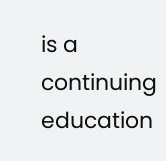is a continuing education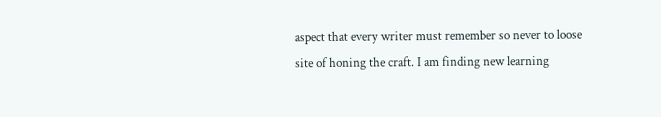aspect that every writer must remember so never to loose site of honing the craft. I am finding new learning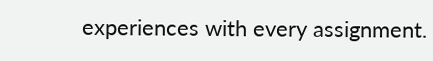experiences with every assignment.